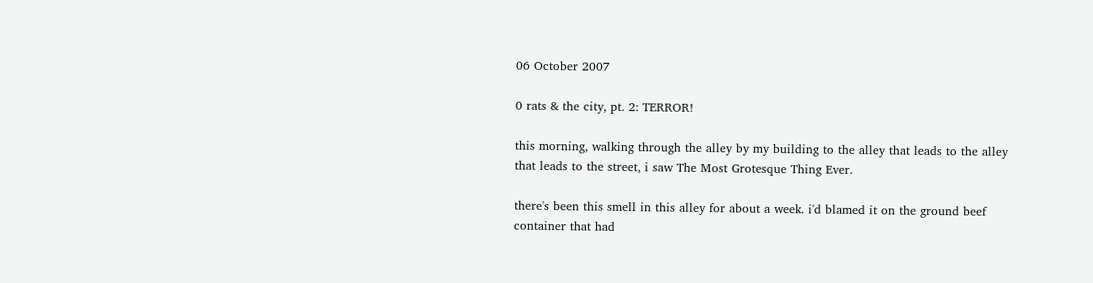06 October 2007

0 rats & the city, pt. 2: TERROR!

this morning, walking through the alley by my building to the alley that leads to the alley that leads to the street, i saw The Most Grotesque Thing Ever.

there's been this smell in this alley for about a week. i'd blamed it on the ground beef container that had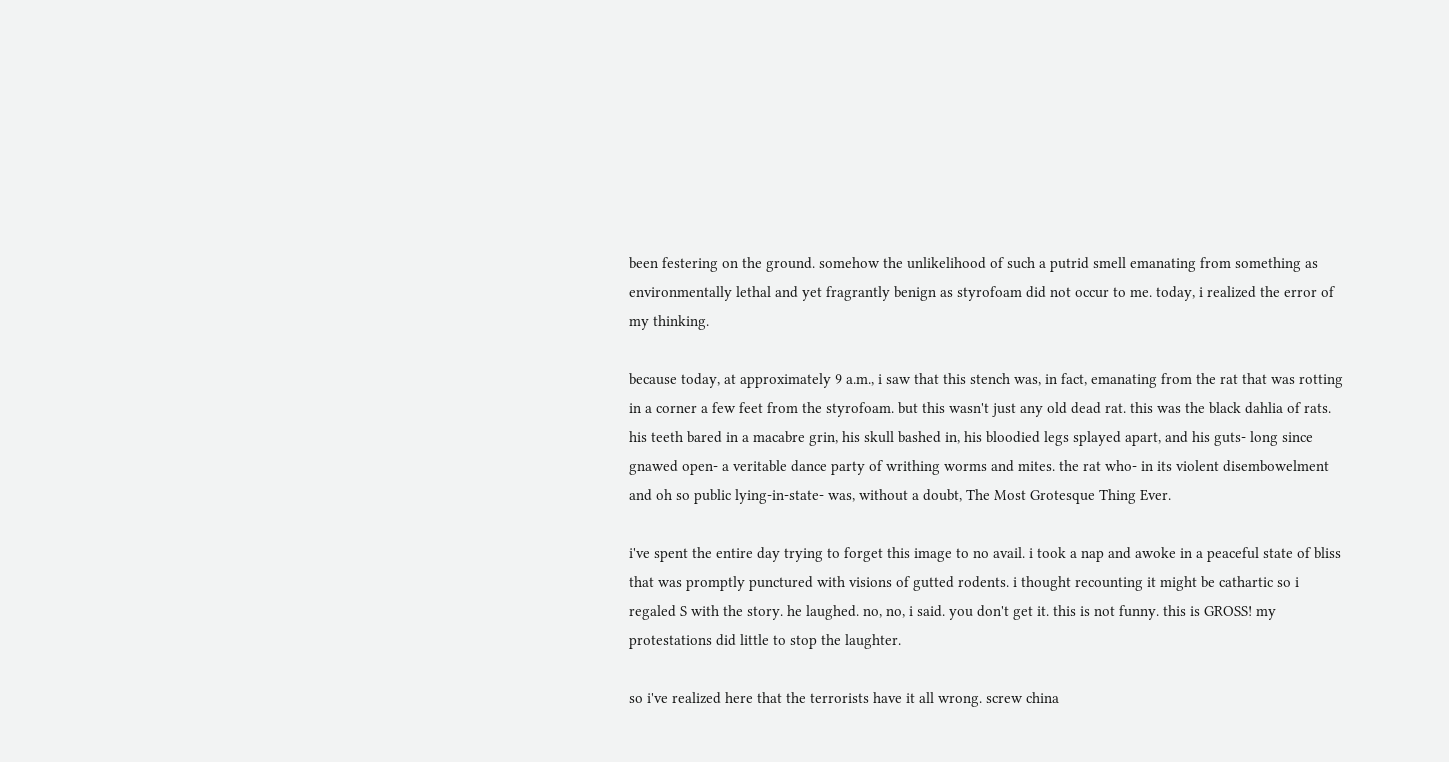been festering on the ground. somehow the unlikelihood of such a putrid smell emanating from something as environmentally lethal and yet fragrantly benign as styrofoam did not occur to me. today, i realized the error of my thinking.

because today, at approximately 9 a.m., i saw that this stench was, in fact, emanating from the rat that was rotting in a corner a few feet from the styrofoam. but this wasn't just any old dead rat. this was the black dahlia of rats. his teeth bared in a macabre grin, his skull bashed in, his bloodied legs splayed apart, and his guts- long since gnawed open- a veritable dance party of writhing worms and mites. the rat who- in its violent disembowelment and oh so public lying-in-state- was, without a doubt, The Most Grotesque Thing Ever.

i've spent the entire day trying to forget this image to no avail. i took a nap and awoke in a peaceful state of bliss that was promptly punctured with visions of gutted rodents. i thought recounting it might be cathartic so i regaled S with the story. he laughed. no, no, i said. you don't get it. this is not funny. this is GROSS! my protestations did little to stop the laughter.

so i've realized here that the terrorists have it all wrong. screw china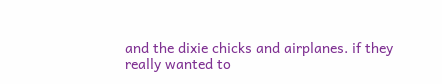and the dixie chicks and airplanes. if they really wanted to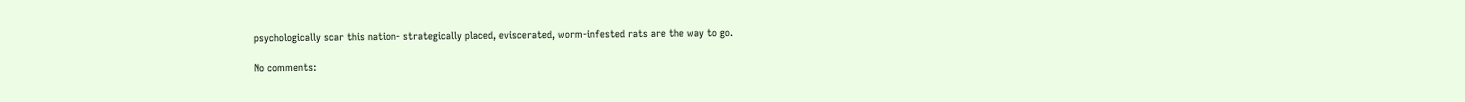psychologically scar this nation- strategically placed, eviscerated, worm-infested rats are the way to go.

No comments: